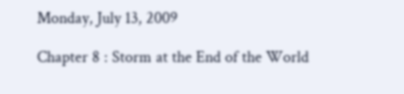Monday, July 13, 2009

Chapter 8 : Storm at the End of the World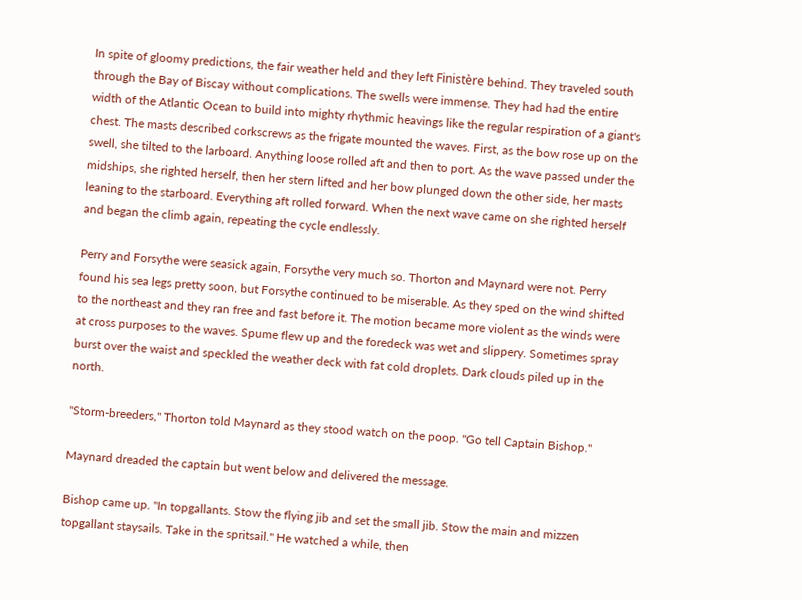In spite of gloomy predictions, the fair weather held and they left Finistère behind. They traveled south through the Bay of Biscay without complications. The swells were immense. They had had the entire width of the Atlantic Ocean to build into mighty rhythmic heavings like the regular respiration of a giant's chest. The masts described corkscrews as the frigate mounted the waves. First, as the bow rose up on the swell, she tilted to the larboard. Anything loose rolled aft and then to port. As the wave passed under the midships, she righted herself, then her stern lifted and her bow plunged down the other side, her masts leaning to the starboard. Everything aft rolled forward. When the next wave came on she righted herself and began the climb again, repeating the cycle endlessly.

Perry and Forsythe were seasick again, Forsythe very much so. Thorton and Maynard were not. Perry found his sea legs pretty soon, but Forsythe continued to be miserable. As they sped on the wind shifted to the northeast and they ran free and fast before it. The motion became more violent as the winds were at cross purposes to the waves. Spume flew up and the foredeck was wet and slippery. Sometimes spray burst over the waist and speckled the weather deck with fat cold droplets. Dark clouds piled up in the north.

"Storm-breeders," Thorton told Maynard as they stood watch on the poop. "Go tell Captain Bishop."

Maynard dreaded the captain but went below and delivered the message.

Bishop came up. "In topgallants. Stow the flying jib and set the small jib. Stow the main and mizzen topgallant staysails. Take in the spritsail." He watched a while, then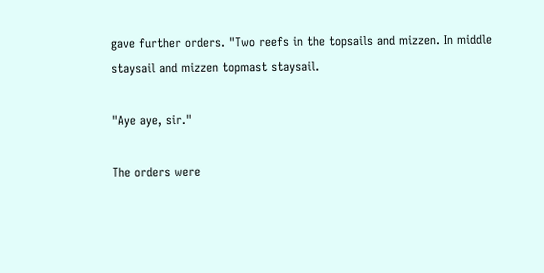gave further orders. "Two reefs in the topsails and mizzen. In middle staysail and mizzen topmast staysail.

"Aye aye, sir."

The orders were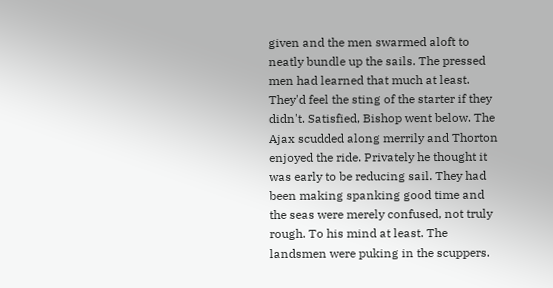given and the men swarmed aloft to neatly bundle up the sails. The pressed men had learned that much at least. They'd feel the sting of the starter if they didn't. Satisfied, Bishop went below. The Ajax scudded along merrily and Thorton enjoyed the ride. Privately he thought it was early to be reducing sail. They had been making spanking good time and the seas were merely confused, not truly rough. To his mind at least. The landsmen were puking in the scuppers.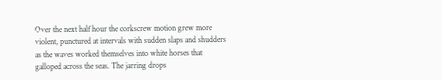Over the next half hour the corkscrew motion grew more violent, punctured at intervals with sudden slaps and shudders as the waves worked themselves into white horses that galloped across the seas. The jarring drops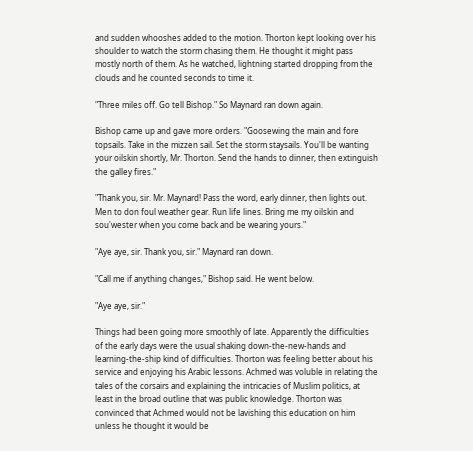and sudden whooshes added to the motion. Thorton kept looking over his shoulder to watch the storm chasing them. He thought it might pass mostly north of them. As he watched, lightning started dropping from the clouds and he counted seconds to time it.

"Three miles off. Go tell Bishop." So Maynard ran down again.

Bishop came up and gave more orders. "Goosewing the main and fore topsails. Take in the mizzen sail. Set the storm staysails. You'll be wanting your oilskin shortly, Mr. Thorton. Send the hands to dinner, then extinguish the galley fires."

"Thank you, sir. Mr. Maynard! Pass the word, early dinner, then lights out. Men to don foul weather gear. Run life lines. Bring me my oilskin and sou'wester when you come back and be wearing yours."

"Aye aye, sir. Thank you, sir." Maynard ran down.

"Call me if anything changes," Bishop said. He went below.

"Aye aye, sir."

Things had been going more smoothly of late. Apparently the difficulties of the early days were the usual shaking down-the-new-hands and learning-the-ship kind of difficulties. Thorton was feeling better about his service and enjoying his Arabic lessons. Achmed was voluble in relating the tales of the corsairs and explaining the intricacies of Muslim politics, at least in the broad outline that was public knowledge. Thorton was convinced that Achmed would not be lavishing this education on him unless he thought it would be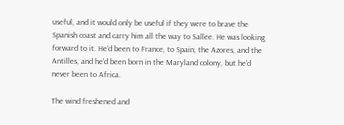useful, and it would only be useful if they were to brave the Spanish coast and carry him all the way to Sallee. He was looking forward to it. He'd been to France, to Spain, the Azores, and the Antilles, and he'd been born in the Maryland colony, but he'd never been to Africa.

The wind freshened and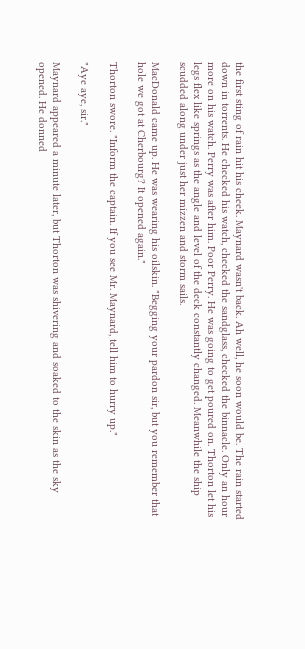the first sting of rain hit his cheek. Maynard wasn't back. Ah well, he soon would be. The rain started down in torrents. He checked his watch, checked the sandglass, checked the binnacle. Only an hour more on his watch. Perry was after him. Poor Perry. He was going to get poured on. Thorton let his legs flex like springs as the angle and level of the deck constantly changed. Meanwhile the ship scudded along under just her mizzen and storm sails.

MacDonald came up. He was wearing his oilskin. "Begging your pardon sir, but you remember that hole we got at Cherbourg? It opened again."

Thorton swore. "Inform the captain. If you see Mr. Maynard, tell him to hurry up."

"Aye aye, sir."

Maynard appeared a minute later, but Thorton was shivering and soaked to the skin as the sky opened. He donned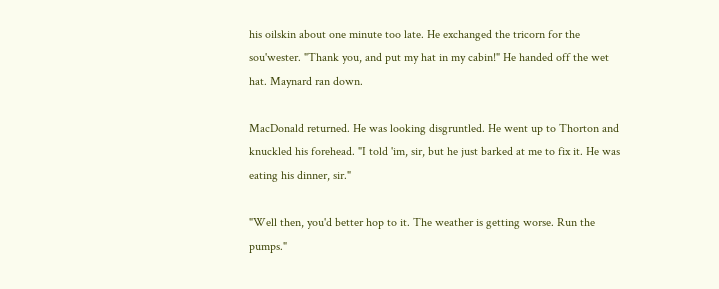his oilskin about one minute too late. He exchanged the tricorn for the sou'wester. "Thank you, and put my hat in my cabin!" He handed off the wet hat. Maynard ran down.

MacDonald returned. He was looking disgruntled. He went up to Thorton and knuckled his forehead. "I told 'im, sir, but he just barked at me to fix it. He was eating his dinner, sir."

"Well then, you'd better hop to it. The weather is getting worse. Run the pumps."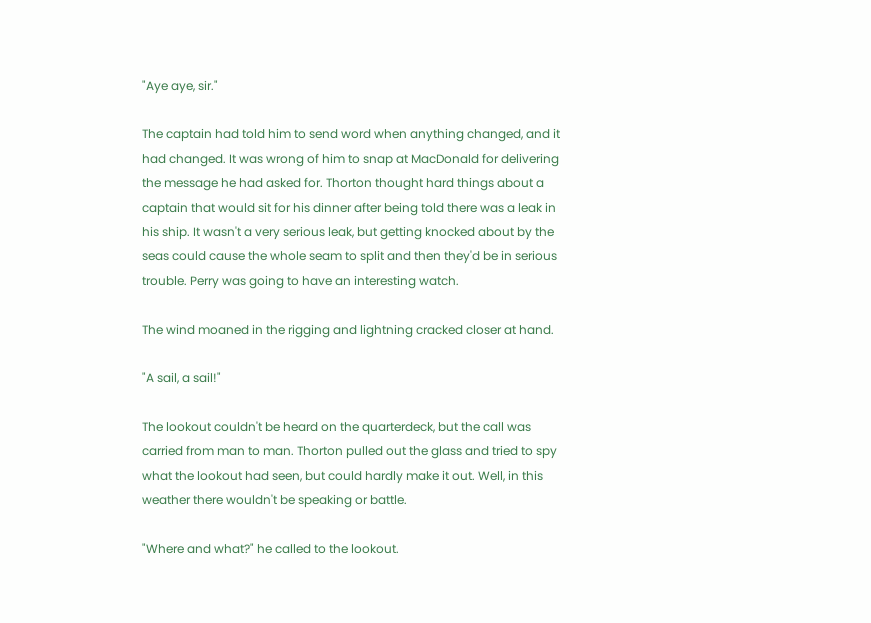"Aye aye, sir."

The captain had told him to send word when anything changed, and it had changed. It was wrong of him to snap at MacDonald for delivering the message he had asked for. Thorton thought hard things about a captain that would sit for his dinner after being told there was a leak in his ship. It wasn't a very serious leak, but getting knocked about by the seas could cause the whole seam to split and then they'd be in serious trouble. Perry was going to have an interesting watch.

The wind moaned in the rigging and lightning cracked closer at hand.

"A sail, a sail!"

The lookout couldn't be heard on the quarterdeck, but the call was carried from man to man. Thorton pulled out the glass and tried to spy what the lookout had seen, but could hardly make it out. Well, in this weather there wouldn't be speaking or battle.

"Where and what?" he called to the lookout.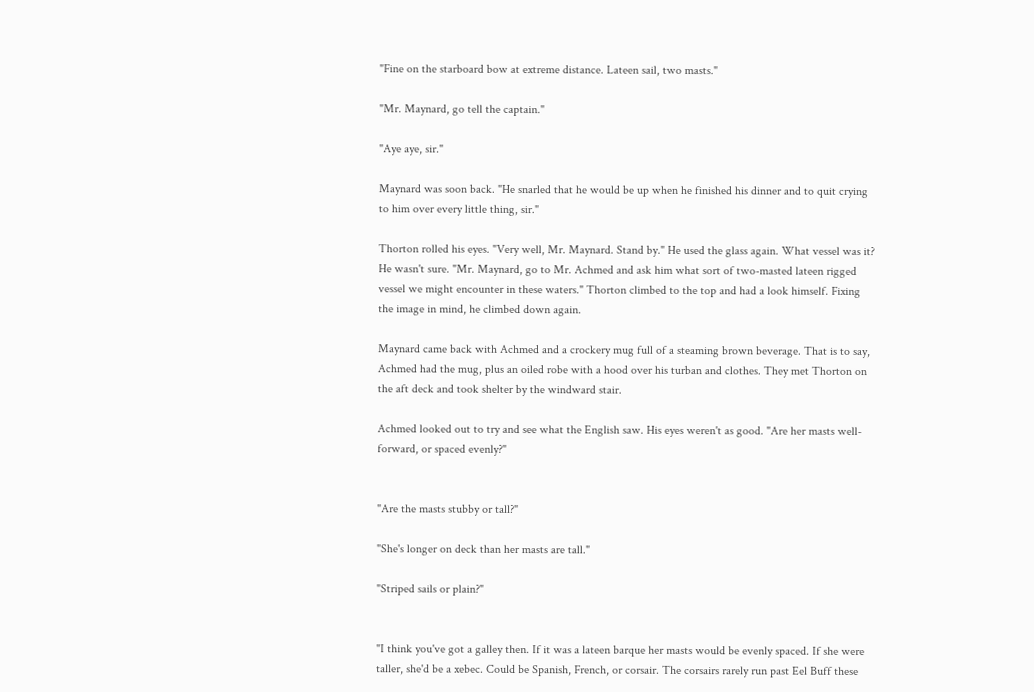"Fine on the starboard bow at extreme distance. Lateen sail, two masts."

"Mr. Maynard, go tell the captain."

"Aye aye, sir."

Maynard was soon back. "He snarled that he would be up when he finished his dinner and to quit crying to him over every little thing, sir."

Thorton rolled his eyes. "Very well, Mr. Maynard. Stand by." He used the glass again. What vessel was it? He wasn't sure. "Mr. Maynard, go to Mr. Achmed and ask him what sort of two-masted lateen rigged vessel we might encounter in these waters." Thorton climbed to the top and had a look himself. Fixing the image in mind, he climbed down again.

Maynard came back with Achmed and a crockery mug full of a steaming brown beverage. That is to say, Achmed had the mug, plus an oiled robe with a hood over his turban and clothes. They met Thorton on the aft deck and took shelter by the windward stair.

Achmed looked out to try and see what the English saw. His eyes weren't as good. "Are her masts well-forward, or spaced evenly?"


"Are the masts stubby or tall?"

"She's longer on deck than her masts are tall."

"Striped sails or plain?"


"I think you've got a galley then. If it was a lateen barque her masts would be evenly spaced. If she were taller, she'd be a xebec. Could be Spanish, French, or corsair. The corsairs rarely run past Eel Buff these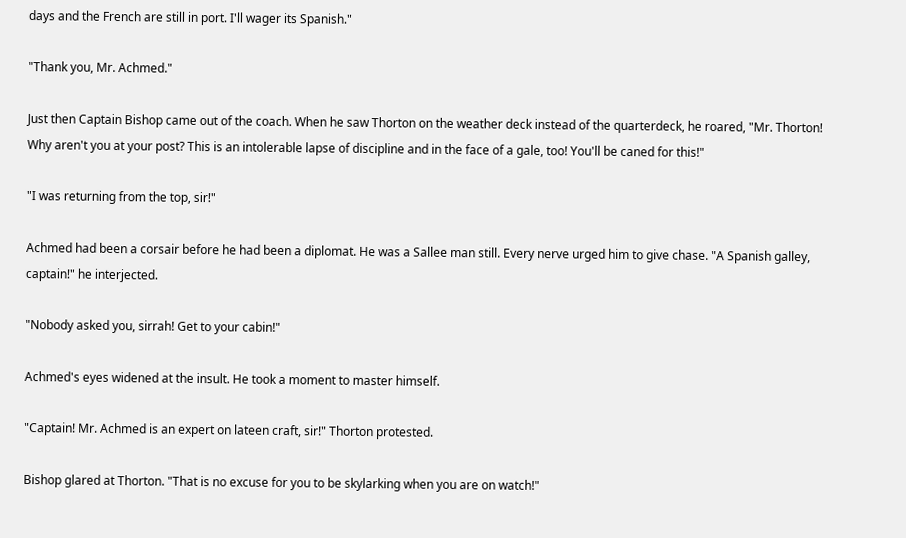days and the French are still in port. I'll wager its Spanish."

"Thank you, Mr. Achmed."

Just then Captain Bishop came out of the coach. When he saw Thorton on the weather deck instead of the quarterdeck, he roared, "Mr. Thorton! Why aren't you at your post? This is an intolerable lapse of discipline and in the face of a gale, too! You'll be caned for this!"

"I was returning from the top, sir!"

Achmed had been a corsair before he had been a diplomat. He was a Sallee man still. Every nerve urged him to give chase. "A Spanish galley, captain!" he interjected.

"Nobody asked you, sirrah! Get to your cabin!"

Achmed's eyes widened at the insult. He took a moment to master himself.

"Captain! Mr. Achmed is an expert on lateen craft, sir!" Thorton protested.

Bishop glared at Thorton. "That is no excuse for you to be skylarking when you are on watch!"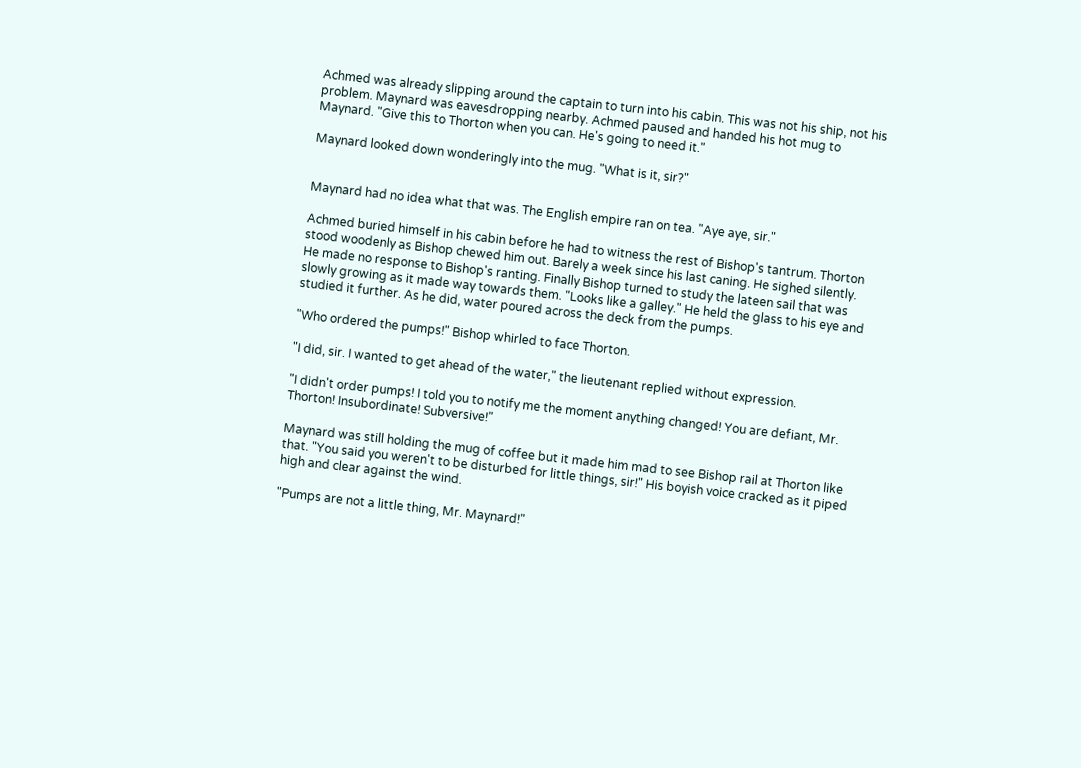Achmed was already slipping around the captain to turn into his cabin. This was not his ship, not his problem. Maynard was eavesdropping nearby. Achmed paused and handed his hot mug to Maynard. "Give this to Thorton when you can. He's going to need it."

Maynard looked down wonderingly into the mug. "What is it, sir?"


Maynard had no idea what that was. The English empire ran on tea. "Aye aye, sir."

Achmed buried himself in his cabin before he had to witness the rest of Bishop's tantrum. Thorton stood woodenly as Bishop chewed him out. Barely a week since his last caning. He sighed silently. He made no response to Bishop's ranting. Finally Bishop turned to study the lateen sail that was slowly growing as it made way towards them. "Looks like a galley." He held the glass to his eye and studied it further. As he did, water poured across the deck from the pumps.

"Who ordered the pumps!" Bishop whirled to face Thorton.

"I did, sir. I wanted to get ahead of the water," the lieutenant replied without expression.

"I didn't order pumps! I told you to notify me the moment anything changed! You are defiant, Mr. Thorton! Insubordinate! Subversive!"

Maynard was still holding the mug of coffee but it made him mad to see Bishop rail at Thorton like that. "You said you weren't to be disturbed for little things, sir!" His boyish voice cracked as it piped high and clear against the wind.

"Pumps are not a little thing, Mr. Maynard!"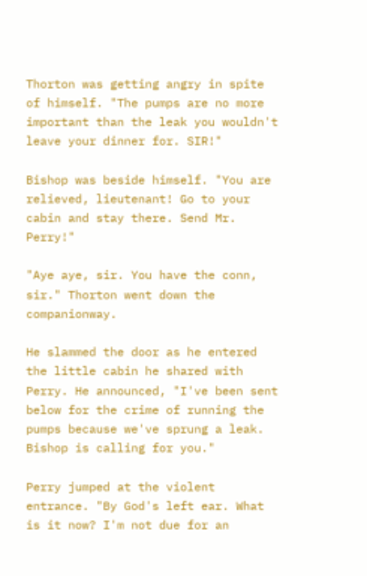Thorton was getting angry in spite of himself. "The pumps are no more important than the leak you wouldn't leave your dinner for. SIR!"

Bishop was beside himself. "You are relieved, lieutenant! Go to your cabin and stay there. Send Mr. Perry!"

"Aye aye, sir. You have the conn, sir." Thorton went down the companionway.

He slammed the door as he entered the little cabin he shared with Perry. He announced, "I've been sent below for the crime of running the pumps because we've sprung a leak. Bishop is calling for you."

Perry jumped at the violent entrance. "By God's left ear. What is it now? I'm not due for an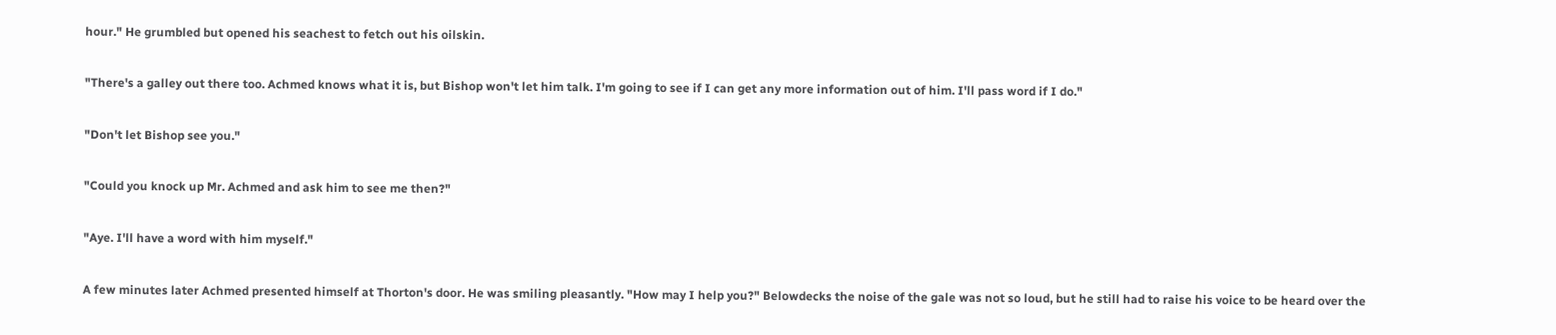hour." He grumbled but opened his seachest to fetch out his oilskin.

"There's a galley out there too. Achmed knows what it is, but Bishop won't let him talk. I'm going to see if I can get any more information out of him. I'll pass word if I do."

"Don't let Bishop see you."

"Could you knock up Mr. Achmed and ask him to see me then?"

"Aye. I'll have a word with him myself."

A few minutes later Achmed presented himself at Thorton's door. He was smiling pleasantly. "How may I help you?" Belowdecks the noise of the gale was not so loud, but he still had to raise his voice to be heard over the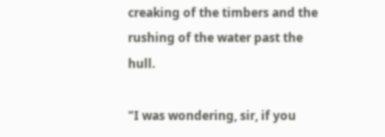creaking of the timbers and the rushing of the water past the hull.

"I was wondering, sir, if you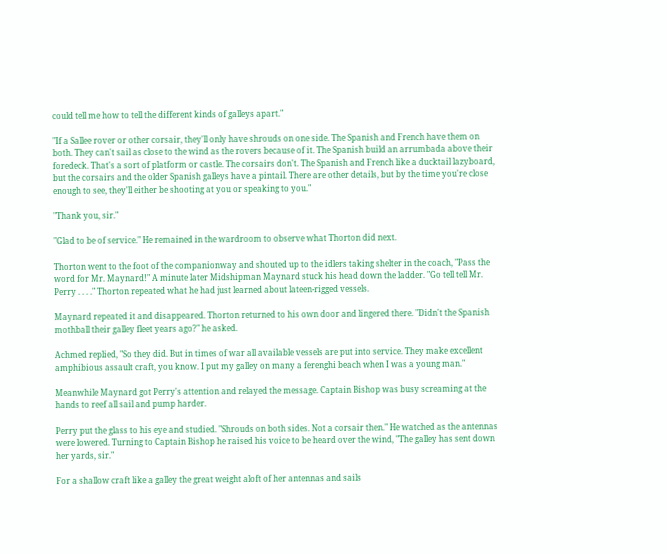could tell me how to tell the different kinds of galleys apart."

"If a Sallee rover or other corsair, they'll only have shrouds on one side. The Spanish and French have them on both. They can't sail as close to the wind as the rovers because of it. The Spanish build an arrumbada above their foredeck. That's a sort of platform or castle. The corsairs don't. The Spanish and French like a ducktail lazyboard, but the corsairs and the older Spanish galleys have a pintail. There are other details, but by the time you're close enough to see, they'll either be shooting at you or speaking to you."

"Thank you, sir."

"Glad to be of service." He remained in the wardroom to observe what Thorton did next.

Thorton went to the foot of the companionway and shouted up to the idlers taking shelter in the coach, "Pass the word for Mr. Maynard!" A minute later Midshipman Maynard stuck his head down the ladder. "Go tell tell Mr. Perry . . . ." Thorton repeated what he had just learned about lateen-rigged vessels.

Maynard repeated it and disappeared. Thorton returned to his own door and lingered there. "Didn't the Spanish mothball their galley fleet years ago?" he asked.

Achmed replied, "So they did. But in times of war all available vessels are put into service. They make excellent amphibious assault craft, you know. I put my galley on many a ferenghi beach when I was a young man."

Meanwhile Maynard got Perry's attention and relayed the message. Captain Bishop was busy screaming at the hands to reef all sail and pump harder.

Perry put the glass to his eye and studied. "Shrouds on both sides. Not a corsair then." He watched as the antennas were lowered. Turning to Captain Bishop he raised his voice to be heard over the wind, "The galley has sent down her yards, sir."

For a shallow craft like a galley the great weight aloft of her antennas and sails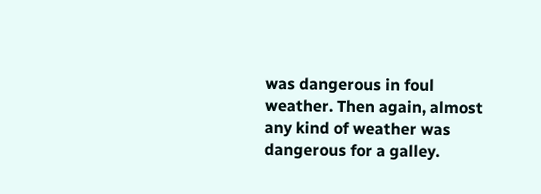was dangerous in foul weather. Then again, almost any kind of weather was dangerous for a galley.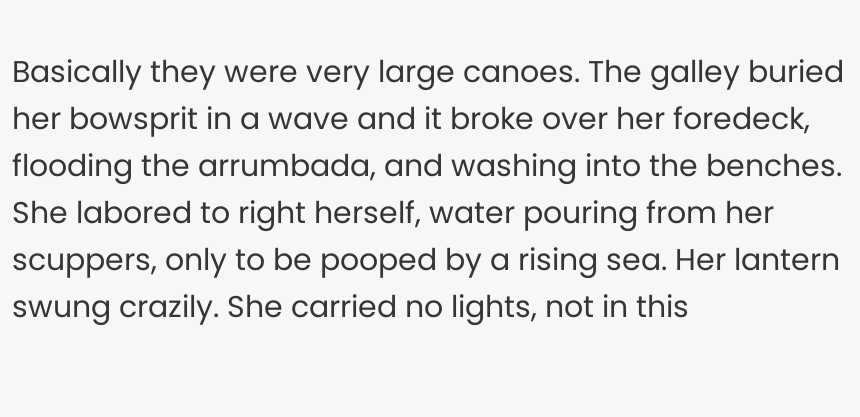Basically they were very large canoes. The galley buried her bowsprit in a wave and it broke over her foredeck, flooding the arrumbada, and washing into the benches. She labored to right herself, water pouring from her scuppers, only to be pooped by a rising sea. Her lantern swung crazily. She carried no lights, not in this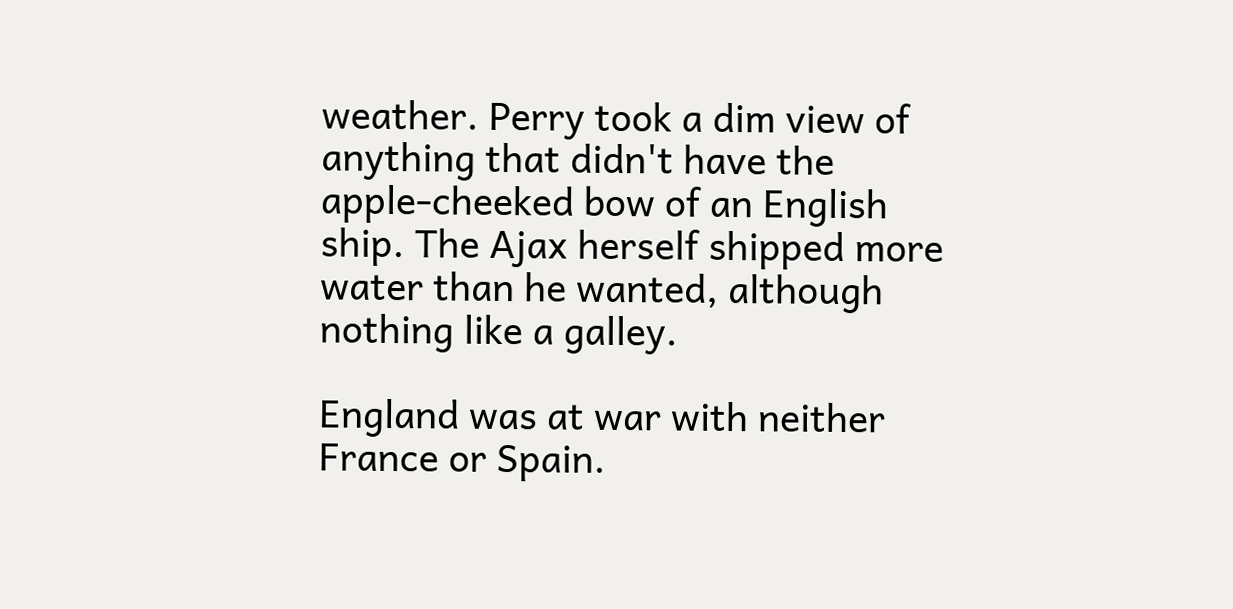weather. Perry took a dim view of anything that didn't have the apple-cheeked bow of an English ship. The Ajax herself shipped more water than he wanted, although nothing like a galley.

England was at war with neither France or Spain.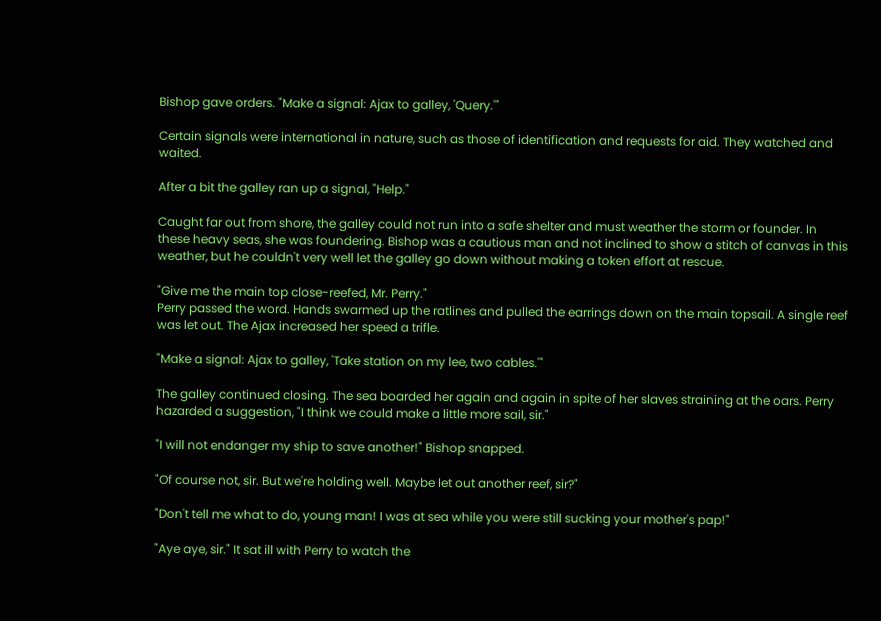Bishop gave orders. "Make a signal: Ajax to galley, 'Query.'"

Certain signals were international in nature, such as those of identification and requests for aid. They watched and waited.

After a bit the galley ran up a signal, "Help."

Caught far out from shore, the galley could not run into a safe shelter and must weather the storm or founder. In these heavy seas, she was foundering. Bishop was a cautious man and not inclined to show a stitch of canvas in this weather, but he couldn't very well let the galley go down without making a token effort at rescue.

"Give me the main top close-reefed, Mr. Perry."
Perry passed the word. Hands swarmed up the ratlines and pulled the earrings down on the main topsail. A single reef was let out. The Ajax increased her speed a trifle.

"Make a signal: Ajax to galley, 'Take station on my lee, two cables.'"

The galley continued closing. The sea boarded her again and again in spite of her slaves straining at the oars. Perry hazarded a suggestion, "I think we could make a little more sail, sir."

"I will not endanger my ship to save another!" Bishop snapped.

"Of course not, sir. But we're holding well. Maybe let out another reef, sir?"

"Don't tell me what to do, young man! I was at sea while you were still sucking your mother's pap!"

"Aye aye, sir." It sat ill with Perry to watch the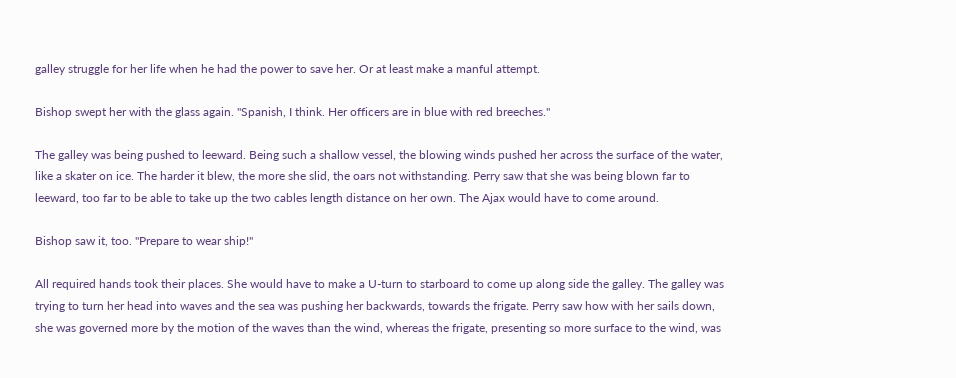galley struggle for her life when he had the power to save her. Or at least make a manful attempt.

Bishop swept her with the glass again. "Spanish, I think. Her officers are in blue with red breeches."

The galley was being pushed to leeward. Being such a shallow vessel, the blowing winds pushed her across the surface of the water, like a skater on ice. The harder it blew, the more she slid, the oars not withstanding. Perry saw that she was being blown far to leeward, too far to be able to take up the two cables length distance on her own. The Ajax would have to come around.

Bishop saw it, too. "Prepare to wear ship!"

All required hands took their places. She would have to make a U-turn to starboard to come up along side the galley. The galley was trying to turn her head into waves and the sea was pushing her backwards, towards the frigate. Perry saw how with her sails down, she was governed more by the motion of the waves than the wind, whereas the frigate, presenting so more surface to the wind, was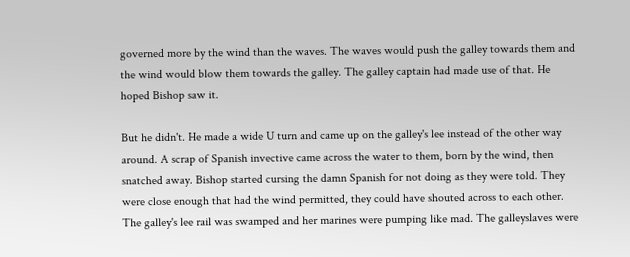governed more by the wind than the waves. The waves would push the galley towards them and the wind would blow them towards the galley. The galley captain had made use of that. He hoped Bishop saw it.

But he didn't. He made a wide U turn and came up on the galley's lee instead of the other way around. A scrap of Spanish invective came across the water to them, born by the wind, then snatched away. Bishop started cursing the damn Spanish for not doing as they were told. They were close enough that had the wind permitted, they could have shouted across to each other. The galley's lee rail was swamped and her marines were pumping like mad. The galleyslaves were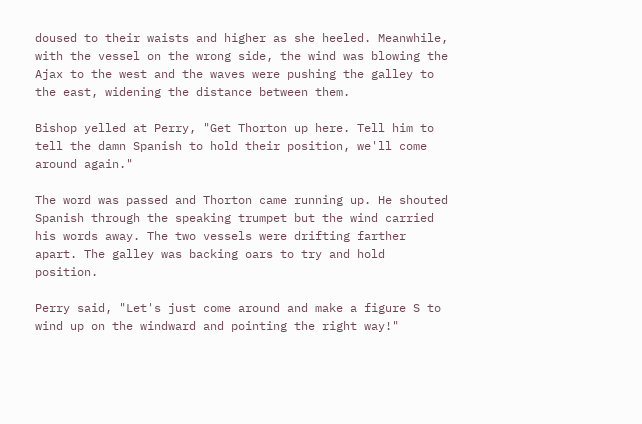doused to their waists and higher as she heeled. Meanwhile, with the vessel on the wrong side, the wind was blowing the Ajax to the west and the waves were pushing the galley to the east, widening the distance between them.

Bishop yelled at Perry, "Get Thorton up here. Tell him to tell the damn Spanish to hold their position, we'll come around again."

The word was passed and Thorton came running up. He shouted Spanish through the speaking trumpet but the wind carried his words away. The two vessels were drifting farther apart. The galley was backing oars to try and hold position.

Perry said, "Let's just come around and make a figure S to wind up on the windward and pointing the right way!"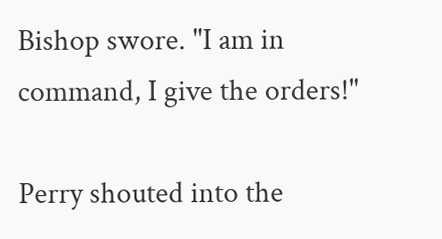Bishop swore. "I am in command, I give the orders!"

Perry shouted into the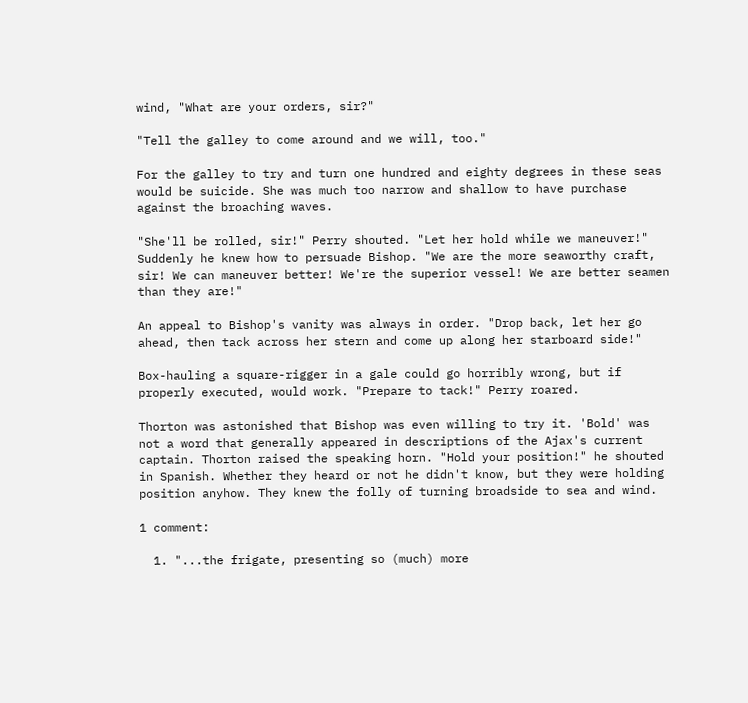wind, "What are your orders, sir?"

"Tell the galley to come around and we will, too."

For the galley to try and turn one hundred and eighty degrees in these seas would be suicide. She was much too narrow and shallow to have purchase against the broaching waves.

"She'll be rolled, sir!" Perry shouted. "Let her hold while we maneuver!" Suddenly he knew how to persuade Bishop. "We are the more seaworthy craft, sir! We can maneuver better! We're the superior vessel! We are better seamen than they are!"

An appeal to Bishop's vanity was always in order. "Drop back, let her go ahead, then tack across her stern and come up along her starboard side!"

Box-hauling a square-rigger in a gale could go horribly wrong, but if properly executed, would work. "Prepare to tack!" Perry roared.

Thorton was astonished that Bishop was even willing to try it. 'Bold' was not a word that generally appeared in descriptions of the Ajax's current captain. Thorton raised the speaking horn. "Hold your position!" he shouted in Spanish. Whether they heard or not he didn't know, but they were holding position anyhow. They knew the folly of turning broadside to sea and wind.

1 comment:

  1. "...the frigate, presenting so (much) more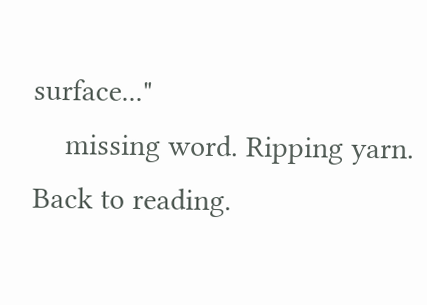surface..."
    missing word. Ripping yarn. Back to reading.